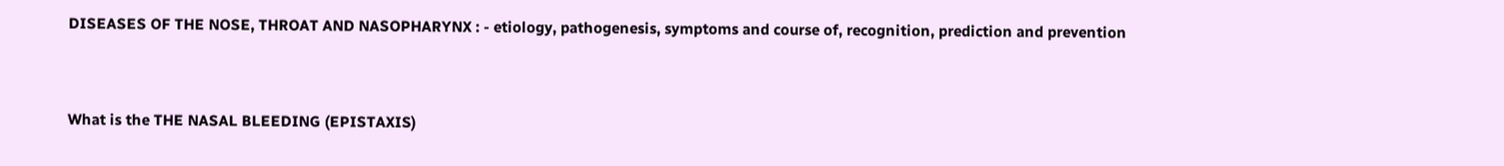DISEASES OF THE NOSE, THROAT AND NASOPHARYNX : - etiology, pathogenesis, symptoms and course of, recognition, prediction and prevention



What is the THE NASAL BLEEDING (EPISTAXIS)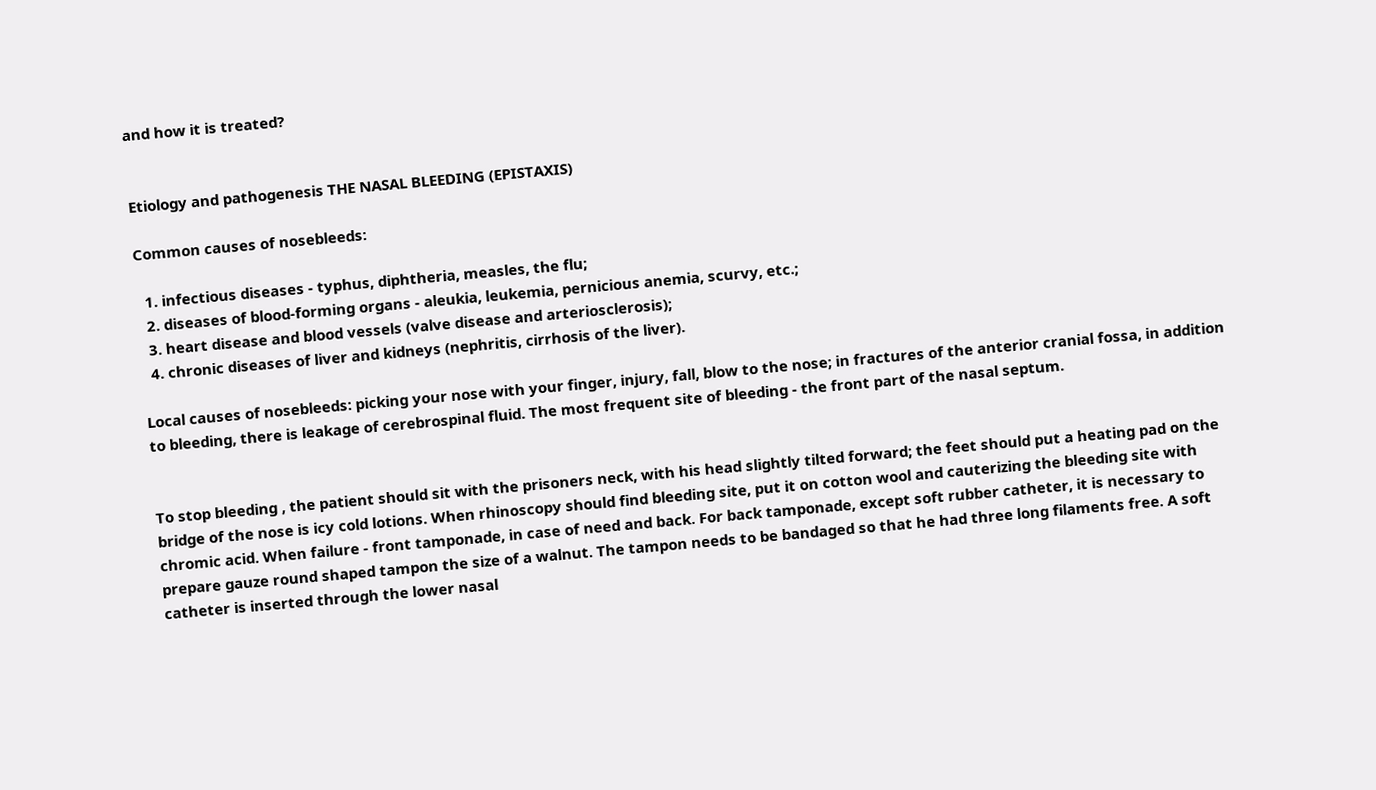and how it is treated?


Etiology and pathogenesis THE NASAL BLEEDING (EPISTAXIS)

Common causes of nosebleeds:

  1. infectious diseases - typhus, diphtheria, measles, the flu;
  2. diseases of blood-forming organs - aleukia, leukemia, pernicious anemia, scurvy, etc.;
  3. heart disease and blood vessels (valve disease and arteriosclerosis);
  4. chronic diseases of liver and kidneys (nephritis, cirrhosis of the liver).

Local causes of nosebleeds: picking your nose with your finger, injury, fall, blow to the nose; in fractures of the anterior cranial fossa, in addition to bleeding, there is leakage of cerebrospinal fluid. The most frequent site of bleeding - the front part of the nasal septum.


To stop bleeding , the patient should sit with the prisoners neck, with his head slightly tilted forward; the feet should put a heating pad on the bridge of the nose is icy cold lotions. When rhinoscopy should find bleeding site, put it on cotton wool and cauterizing the bleeding site with chromic acid. When failure - front tamponade, in case of need and back. For back tamponade, except soft rubber catheter, it is necessary to prepare gauze round shaped tampon the size of a walnut. The tampon needs to be bandaged so that he had three long filaments free. A soft catheter is inserted through the lower nasal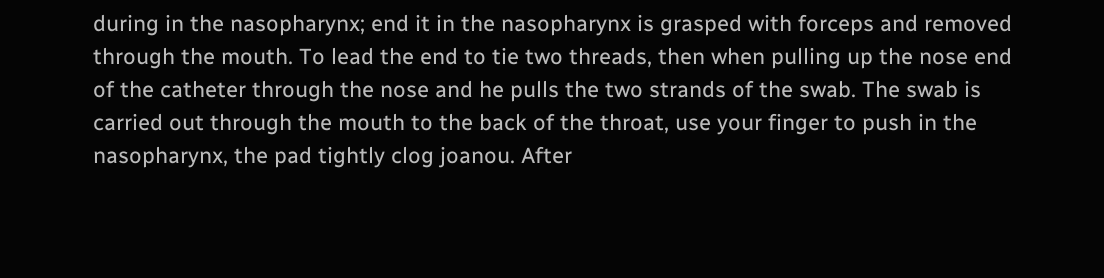during in the nasopharynx; end it in the nasopharynx is grasped with forceps and removed through the mouth. To lead the end to tie two threads, then when pulling up the nose end of the catheter through the nose and he pulls the two strands of the swab. The swab is carried out through the mouth to the back of the throat, use your finger to push in the nasopharynx, the pad tightly clog joanou. After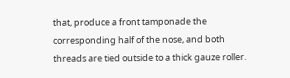that, produce a front tamponade the corresponding half of the nose, and both threads are tied outside to a thick gauze roller.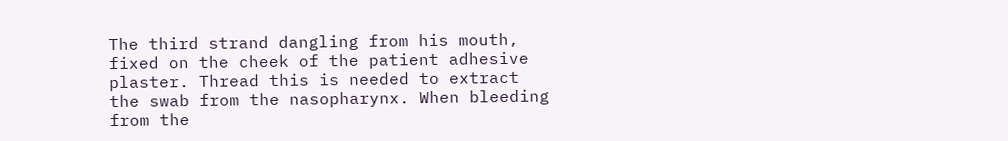The third strand dangling from his mouth, fixed on the cheek of the patient adhesive plaster. Thread this is needed to extract the swab from the nasopharynx. When bleeding from the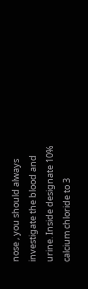nose , you should always investigate the blood and urine. Inside designate 10% calcium chloride to 3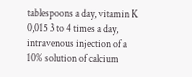tablespoons a day, vitamin K 0,015 3 to 4 times a day, intravenous injection of a 10% solution of calcium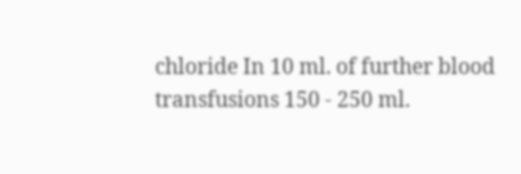chloride In 10 ml. of further blood transfusions 150 - 250 ml.